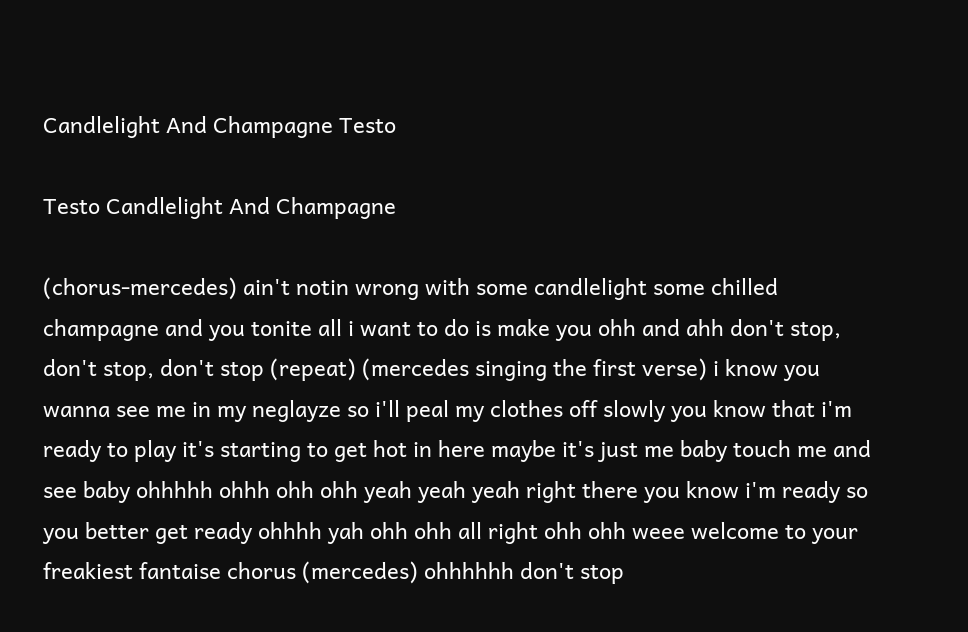Candlelight And Champagne Testo

Testo Candlelight And Champagne

(chorus-mercedes) ain't notin wrong with some candlelight some chilled champagne and you tonite all i want to do is make you ohh and ahh don't stop, don't stop, don't stop (repeat) (mercedes singing the first verse) i know you wanna see me in my neglayze so i'll peal my clothes off slowly you know that i'm ready to play it's starting to get hot in here maybe it's just me baby touch me and see baby ohhhhh ohhh ohh ohh yeah yeah yeah right there you know i'm ready so you better get ready ohhhh yah ohh ohh all right ohh ohh weee welcome to your freakiest fantaise chorus (mercedes) ohhhhhh don't stop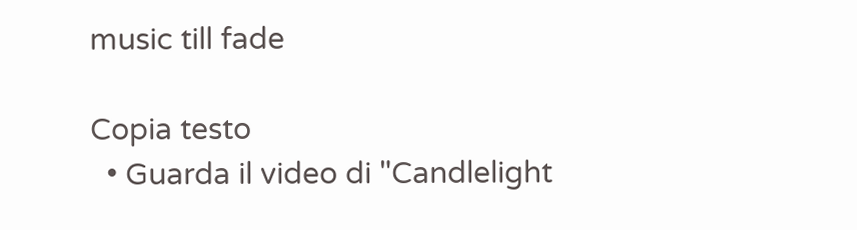music till fade

Copia testo
  • Guarda il video di "Candlelight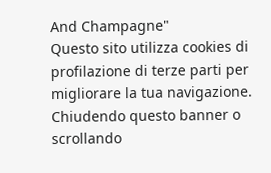And Champagne"
Questo sito utilizza cookies di profilazione di terze parti per migliorare la tua navigazione. Chiudendo questo banner o scrollando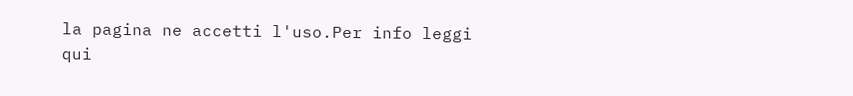la pagina ne accetti l'uso.Per info leggi qui